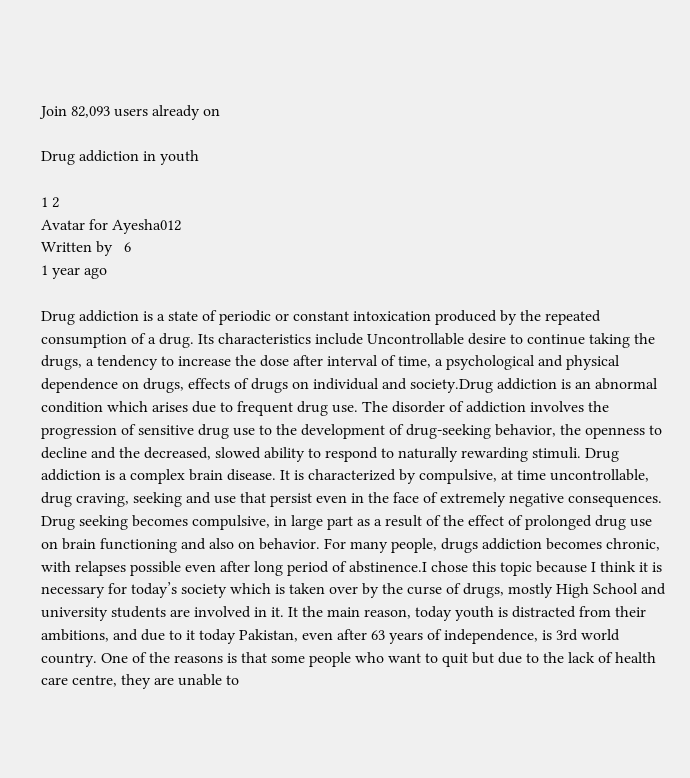Join 82,093 users already on

Drug addiction in youth

1 2
Avatar for Ayesha012
Written by   6
1 year ago

Drug addiction is a state of periodic or constant intoxication produced by the repeated consumption of a drug. Its characteristics include Uncontrollable desire to continue taking the drugs, a tendency to increase the dose after interval of time, a psychological and physical dependence on drugs, effects of drugs on individual and society.Drug addiction is an abnormal condition which arises due to frequent drug use. The disorder of addiction involves the progression of sensitive drug use to the development of drug-seeking behavior, the openness to decline and the decreased, slowed ability to respond to naturally rewarding stimuli. Drug addiction is a complex brain disease. It is characterized by compulsive, at time uncontrollable, drug craving, seeking and use that persist even in the face of extremely negative consequences. Drug seeking becomes compulsive, in large part as a result of the effect of prolonged drug use on brain functioning and also on behavior. For many people, drugs addiction becomes chronic, with relapses possible even after long period of abstinence.I chose this topic because I think it is necessary for today’s society which is taken over by the curse of drugs, mostly High School and university students are involved in it. It the main reason, today youth is distracted from their ambitions, and due to it today Pakistan, even after 63 years of independence, is 3rd world country. One of the reasons is that some people who want to quit but due to the lack of health care centre, they are unable to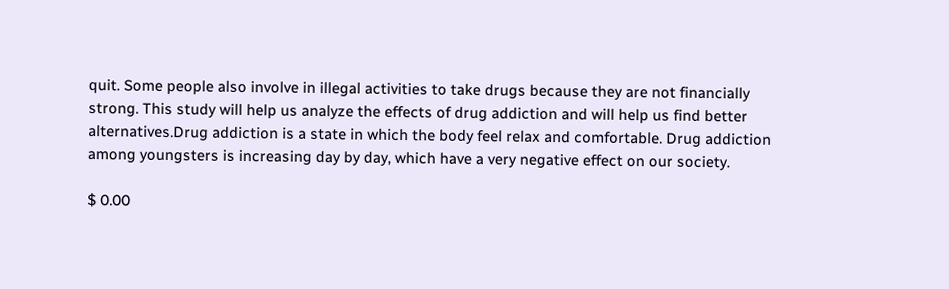quit. Some people also involve in illegal activities to take drugs because they are not financially strong. This study will help us analyze the effects of drug addiction and will help us find better alternatives.Drug addiction is a state in which the body feel relax and comfortable. Drug addiction among youngsters is increasing day by day, which have a very negative effect on our society.

$ 0.00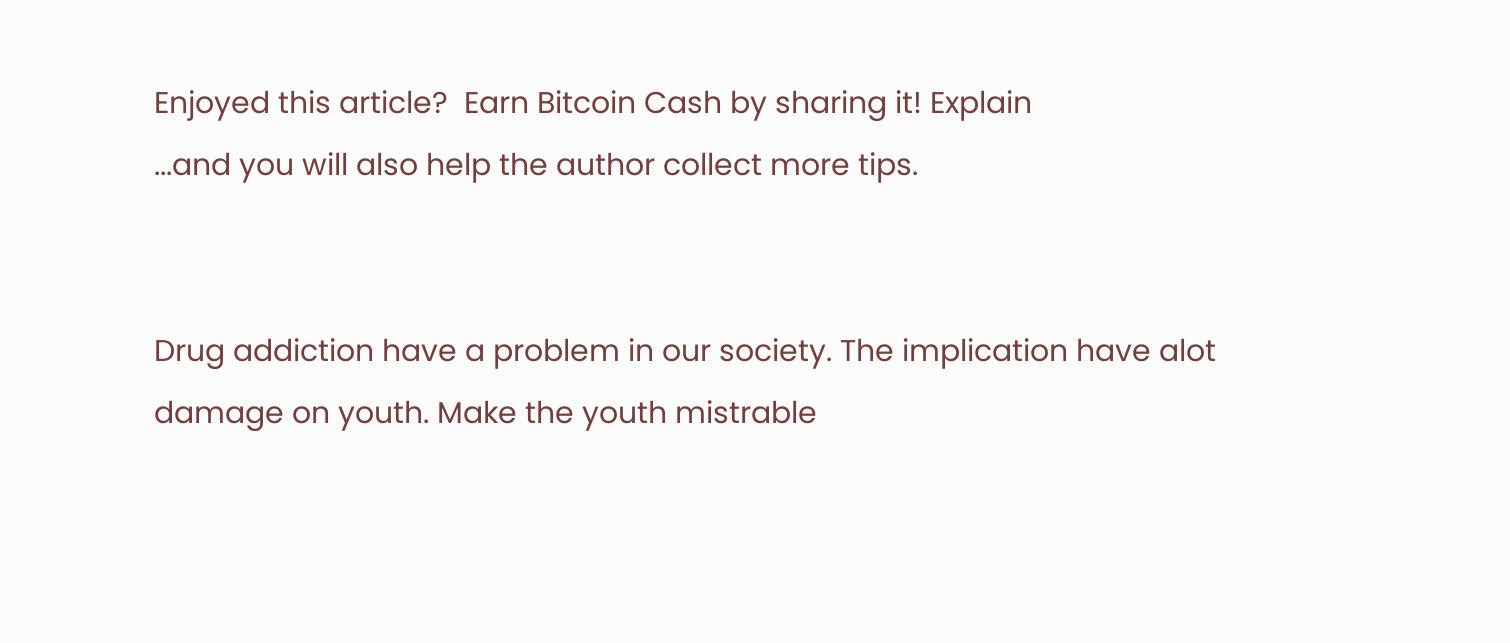Enjoyed this article?  Earn Bitcoin Cash by sharing it! Explain
...and you will also help the author collect more tips.


Drug addiction have a problem in our society. The implication have alot damage on youth. Make the youth mistrable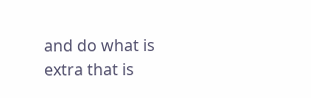and do what is extra that is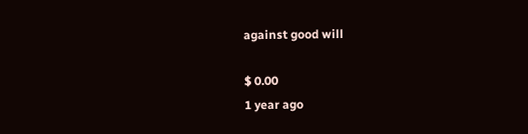against good will

$ 0.00
1 year ago